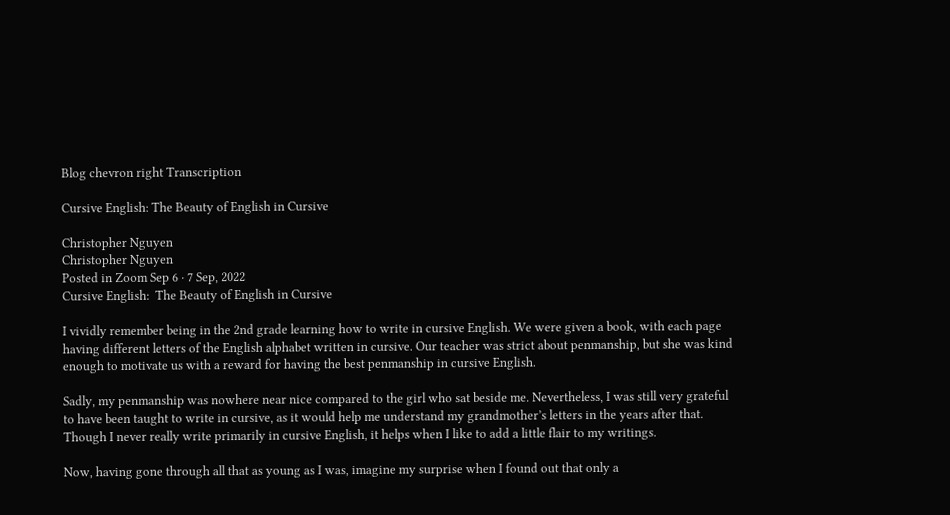Blog chevron right Transcription

Cursive English: The Beauty of English in Cursive

Christopher Nguyen
Christopher Nguyen
Posted in Zoom Sep 6 · 7 Sep, 2022
Cursive English:  The Beauty of English in Cursive

I vividly remember being in the 2nd grade learning how to write in cursive English. We were given a book, with each page having different letters of the English alphabet written in cursive. Our teacher was strict about penmanship, but she was kind enough to motivate us with a reward for having the best penmanship in cursive English.

Sadly, my penmanship was nowhere near nice compared to the girl who sat beside me. Nevertheless, I was still very grateful to have been taught to write in cursive, as it would help me understand my grandmother’s letters in the years after that. Though I never really write primarily in cursive English, it helps when I like to add a little flair to my writings.

Now, having gone through all that as young as I was, imagine my surprise when I found out that only a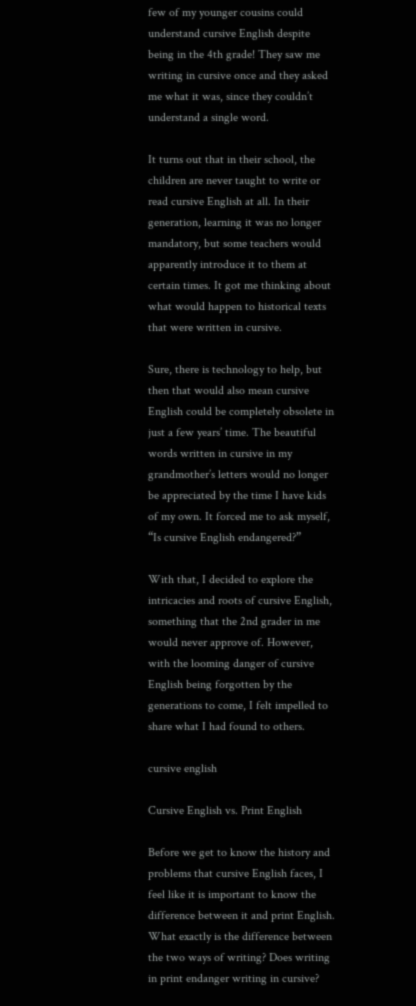few of my younger cousins could understand cursive English despite being in the 4th grade! They saw me writing in cursive once and they asked me what it was, since they couldn’t understand a single word.

It turns out that in their school, the children are never taught to write or read cursive English at all. In their generation, learning it was no longer mandatory, but some teachers would apparently introduce it to them at certain times. It got me thinking about what would happen to historical texts that were written in cursive.

Sure, there is technology to help, but then that would also mean cursive English could be completely obsolete in just a few years’ time. The beautiful words written in cursive in my grandmother’s letters would no longer be appreciated by the time I have kids of my own. It forced me to ask myself, “Is cursive English endangered?”

With that, I decided to explore the intricacies and roots of cursive English, something that the 2nd grader in me would never approve of. However, with the looming danger of cursive English being forgotten by the generations to come, I felt impelled to share what I had found to others.

cursive english

Cursive English vs. Print English

Before we get to know the history and problems that cursive English faces, I feel like it is important to know the difference between it and print English. What exactly is the difference between the two ways of writing? Does writing in print endanger writing in cursive?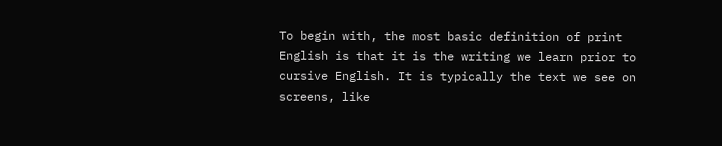To begin with, the most basic definition of print English is that it is the writing we learn prior to cursive English. It is typically the text we see on screens, like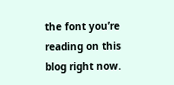the font you’re reading on this blog right now.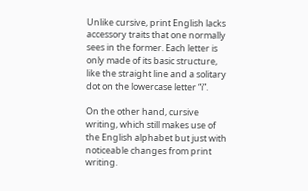Unlike cursive, print English lacks accessory traits that one normally sees in the former. Each letter is only made of its basic structure, like the straight line and a solitary dot on the lowercase letter “i”.

On the other hand, cursive writing, which still makes use of the English alphabet but just with noticeable changes from print writing.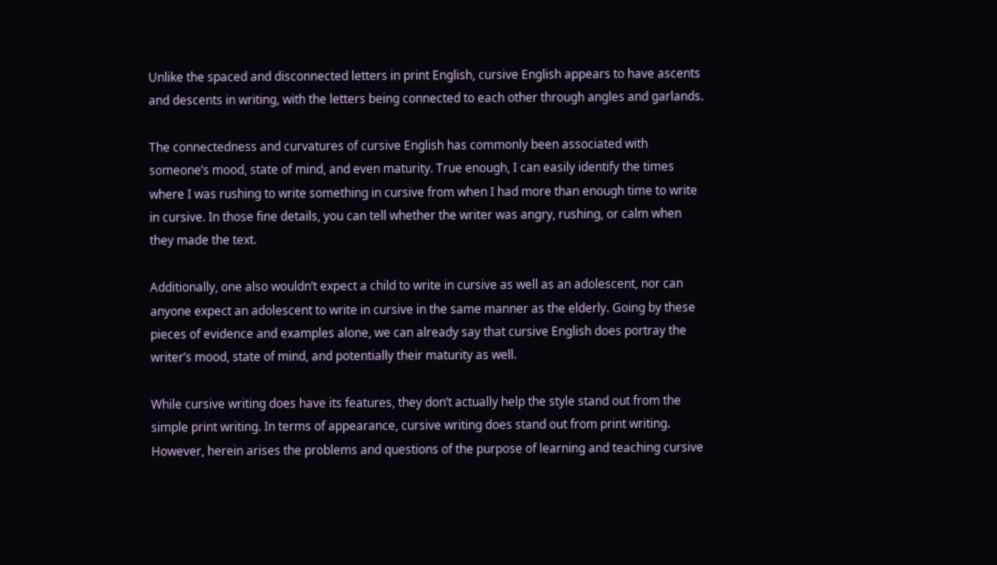Unlike the spaced and disconnected letters in print English, cursive English appears to have ascents and descents in writing, with the letters being connected to each other through angles and garlands.

The connectedness and curvatures of cursive English has commonly been associated with someone’s mood, state of mind, and even maturity. True enough, I can easily identify the times where I was rushing to write something in cursive from when I had more than enough time to write in cursive. In those fine details, you can tell whether the writer was angry, rushing, or calm when they made the text.

Additionally, one also wouldn’t expect a child to write in cursive as well as an adolescent, nor can anyone expect an adolescent to write in cursive in the same manner as the elderly. Going by these pieces of evidence and examples alone, we can already say that cursive English does portray the writer’s mood, state of mind, and potentially their maturity as well.

While cursive writing does have its features, they don’t actually help the style stand out from the simple print writing. In terms of appearance, cursive writing does stand out from print writing. However, herein arises the problems and questions of the purpose of learning and teaching cursive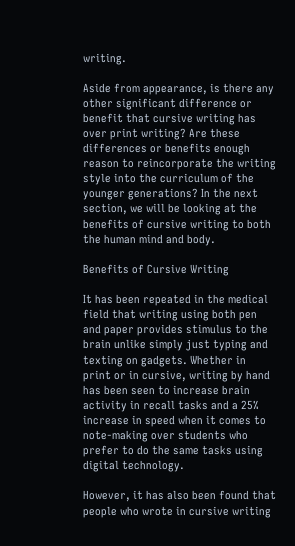writing.

Aside from appearance, is there any other significant difference or benefit that cursive writing has over print writing? Are these differences or benefits enough reason to reincorporate the writing style into the curriculum of the younger generations? In the next section, we will be looking at the benefits of cursive writing to both the human mind and body.

Benefits of Cursive Writing

It has been repeated in the medical field that writing using both pen and paper provides stimulus to the brain unlike simply just typing and texting on gadgets. Whether in print or in cursive, writing by hand has been seen to increase brain activity in recall tasks and a 25% increase in speed when it comes to note-making over students who prefer to do the same tasks using digital technology.

However, it has also been found that people who wrote in cursive writing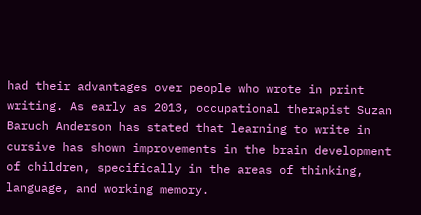had their advantages over people who wrote in print writing. As early as 2013, occupational therapist Suzan Baruch Anderson has stated that learning to write in cursive has shown improvements in the brain development of children, specifically in the areas of thinking, language, and working memory.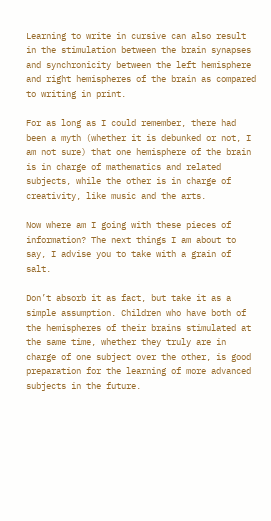Learning to write in cursive can also result in the stimulation between the brain synapses and synchronicity between the left hemisphere and right hemispheres of the brain as compared to writing in print.

For as long as I could remember, there had been a myth (whether it is debunked or not, I am not sure) that one hemisphere of the brain is in charge of mathematics and related subjects, while the other is in charge of creativity, like music and the arts.

Now where am I going with these pieces of information? The next things I am about to say, I advise you to take with a grain of salt.

Don’t absorb it as fact, but take it as a simple assumption. Children who have both of the hemispheres of their brains stimulated at the same time, whether they truly are in charge of one subject over the other, is good preparation for the learning of more advanced subjects in the future.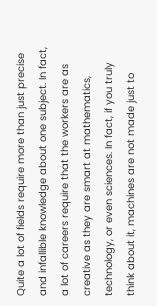Quite a lot of fields require more than just precise and infallible knowledge about one subject. In fact, a lot of careers require that the workers are as creative as they are smart at mathematics, technology, or even sciences. In fact, if you truly think about it, machines are not made just to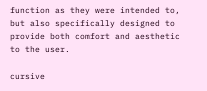function as they were intended to, but also specifically designed to provide both comfort and aesthetic to the user.

cursive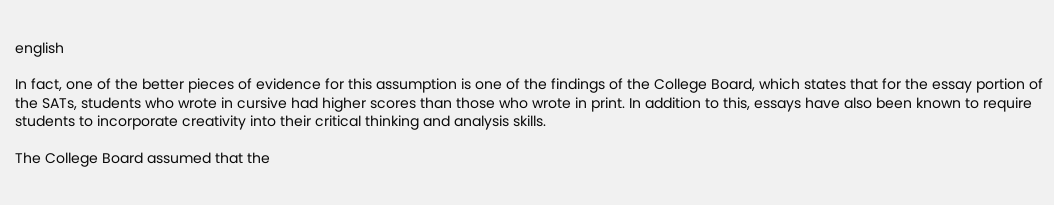english

In fact, one of the better pieces of evidence for this assumption is one of the findings of the College Board, which states that for the essay portion of the SATs, students who wrote in cursive had higher scores than those who wrote in print. In addition to this, essays have also been known to require students to incorporate creativity into their critical thinking and analysis skills.

The College Board assumed that the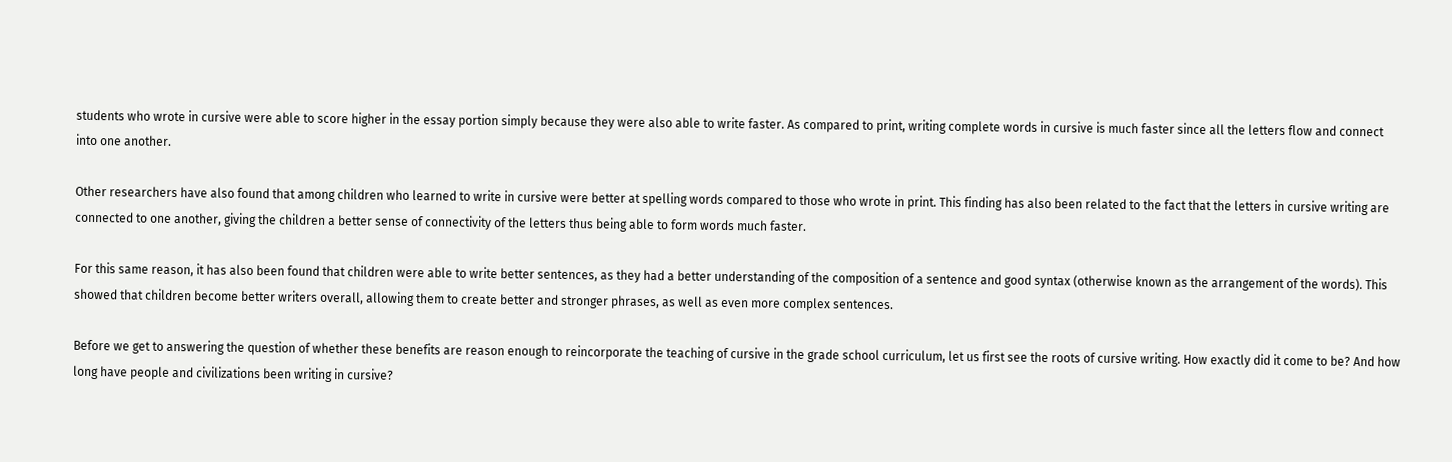students who wrote in cursive were able to score higher in the essay portion simply because they were also able to write faster. As compared to print, writing complete words in cursive is much faster since all the letters flow and connect into one another.

Other researchers have also found that among children who learned to write in cursive were better at spelling words compared to those who wrote in print. This finding has also been related to the fact that the letters in cursive writing are connected to one another, giving the children a better sense of connectivity of the letters thus being able to form words much faster.

For this same reason, it has also been found that children were able to write better sentences, as they had a better understanding of the composition of a sentence and good syntax (otherwise known as the arrangement of the words). This showed that children become better writers overall, allowing them to create better and stronger phrases, as well as even more complex sentences.

Before we get to answering the question of whether these benefits are reason enough to reincorporate the teaching of cursive in the grade school curriculum, let us first see the roots of cursive writing. How exactly did it come to be? And how long have people and civilizations been writing in cursive?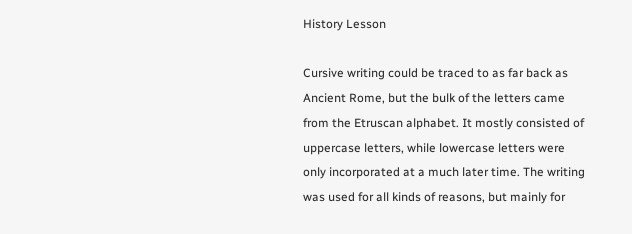History Lesson

Cursive writing could be traced to as far back as Ancient Rome, but the bulk of the letters came from the Etruscan alphabet. It mostly consisted of uppercase letters, while lowercase letters were only incorporated at a much later time. The writing was used for all kinds of reasons, but mainly for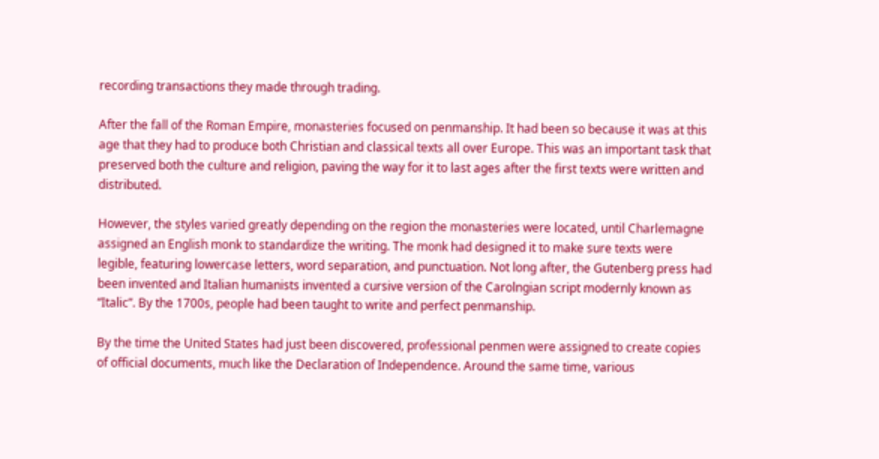recording transactions they made through trading.

After the fall of the Roman Empire, monasteries focused on penmanship. It had been so because it was at this age that they had to produce both Christian and classical texts all over Europe. This was an important task that preserved both the culture and religion, paving the way for it to last ages after the first texts were written and distributed.

However, the styles varied greatly depending on the region the monasteries were located, until Charlemagne assigned an English monk to standardize the writing. The monk had designed it to make sure texts were legible, featuring lowercase letters, word separation, and punctuation. Not long after, the Gutenberg press had been invented and Italian humanists invented a cursive version of the Carolngian script modernly known as “Italic”. By the 1700s, people had been taught to write and perfect penmanship.

By the time the United States had just been discovered, professional penmen were assigned to create copies of official documents, much like the Declaration of Independence. Around the same time, various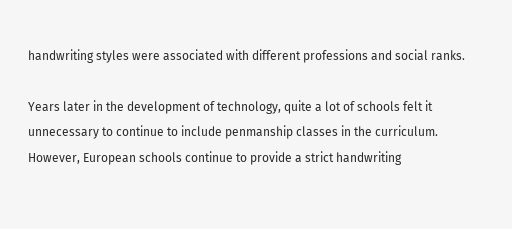handwriting styles were associated with different professions and social ranks.

Years later in the development of technology, quite a lot of schools felt it unnecessary to continue to include penmanship classes in the curriculum. However, European schools continue to provide a strict handwriting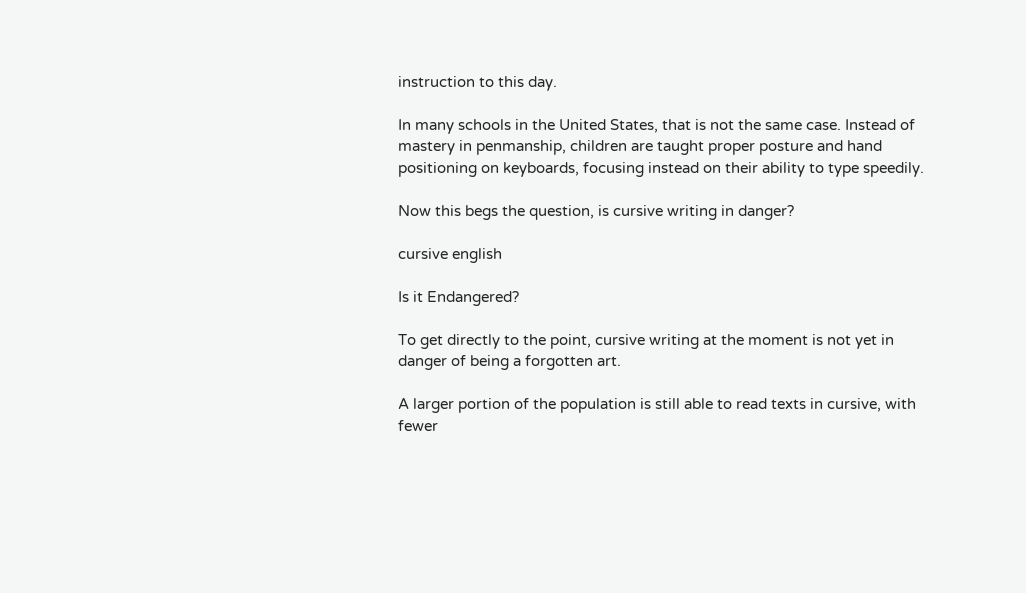instruction to this day.

In many schools in the United States, that is not the same case. Instead of mastery in penmanship, children are taught proper posture and hand positioning on keyboards, focusing instead on their ability to type speedily.

Now this begs the question, is cursive writing in danger?

cursive english

Is it Endangered?

To get directly to the point, cursive writing at the moment is not yet in danger of being a forgotten art.

A larger portion of the population is still able to read texts in cursive, with fewer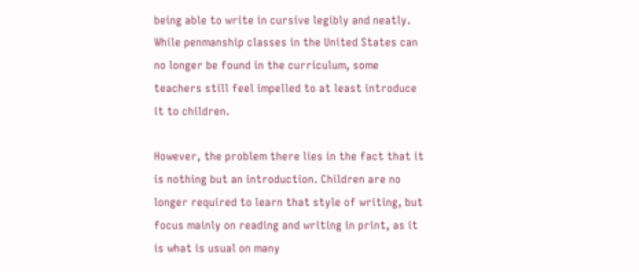being able to write in cursive legibly and neatly. While penmanship classes in the United States can no longer be found in the curriculum, some teachers still feel impelled to at least introduce it to children.

However, the problem there lies in the fact that it is nothing but an introduction. Children are no longer required to learn that style of writing, but focus mainly on reading and writing in print, as it is what is usual on many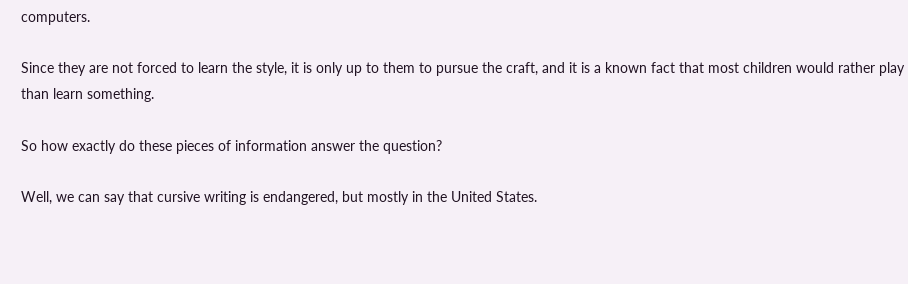computers.

Since they are not forced to learn the style, it is only up to them to pursue the craft, and it is a known fact that most children would rather play than learn something.

So how exactly do these pieces of information answer the question?

Well, we can say that cursive writing is endangered, but mostly in the United States.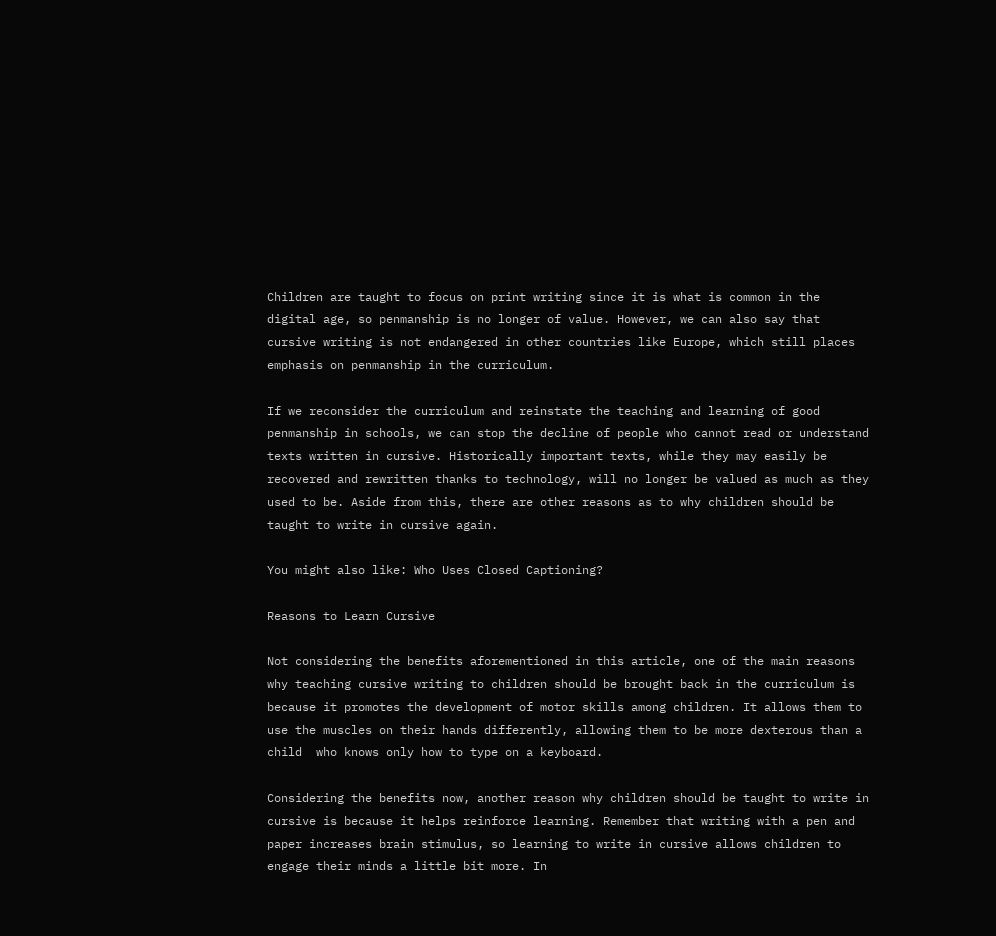Children are taught to focus on print writing since it is what is common in the digital age, so penmanship is no longer of value. However, we can also say that cursive writing is not endangered in other countries like Europe, which still places emphasis on penmanship in the curriculum.

If we reconsider the curriculum and reinstate the teaching and learning of good penmanship in schools, we can stop the decline of people who cannot read or understand texts written in cursive. Historically important texts, while they may easily be recovered and rewritten thanks to technology, will no longer be valued as much as they used to be. Aside from this, there are other reasons as to why children should be taught to write in cursive again.

You might also like: Who Uses Closed Captioning?

Reasons to Learn Cursive

Not considering the benefits aforementioned in this article, one of the main reasons why teaching cursive writing to children should be brought back in the curriculum is because it promotes the development of motor skills among children. It allows them to use the muscles on their hands differently, allowing them to be more dexterous than a child  who knows only how to type on a keyboard.

Considering the benefits now, another reason why children should be taught to write in cursive is because it helps reinforce learning. Remember that writing with a pen and paper increases brain stimulus, so learning to write in cursive allows children to engage their minds a little bit more. In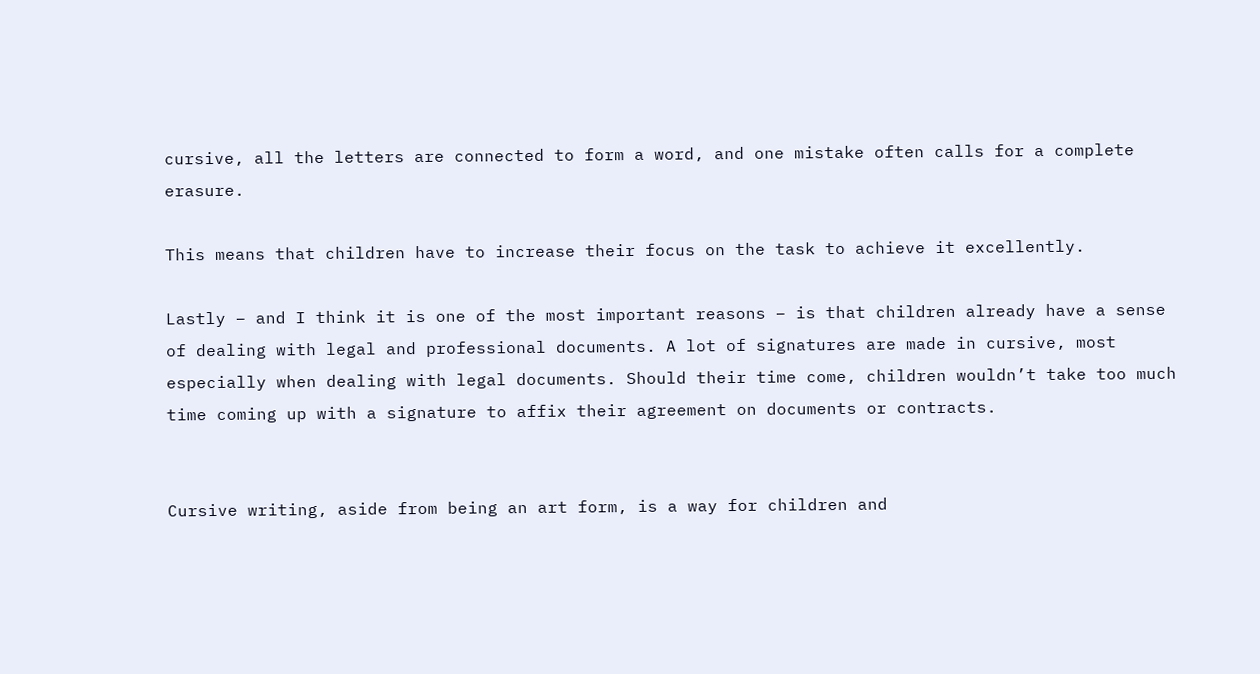cursive, all the letters are connected to form a word, and one mistake often calls for a complete erasure.

This means that children have to increase their focus on the task to achieve it excellently.

Lastly – and I think it is one of the most important reasons – is that children already have a sense of dealing with legal and professional documents. A lot of signatures are made in cursive, most especially when dealing with legal documents. Should their time come, children wouldn’t take too much time coming up with a signature to affix their agreement on documents or contracts.


Cursive writing, aside from being an art form, is a way for children and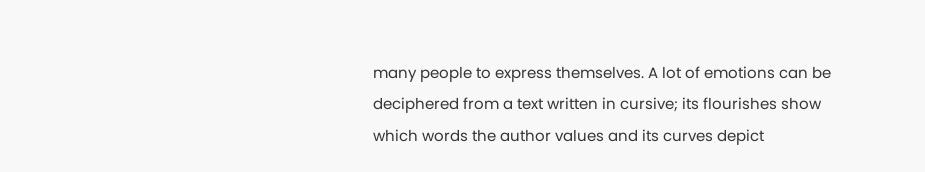many people to express themselves. A lot of emotions can be deciphered from a text written in cursive; its flourishes show which words the author values and its curves depict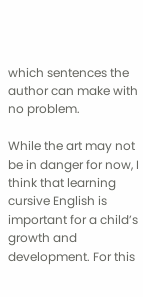which sentences the author can make with no problem.

While the art may not be in danger for now, I think that learning cursive English is important for a child’s growth and development. For this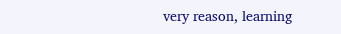very reason, learning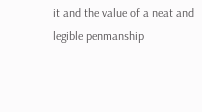it and the value of a neat and legible penmanship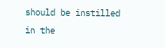should be instilled in the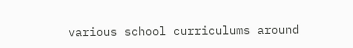various school curriculums around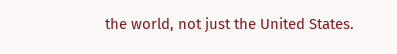the world, not just the United States.